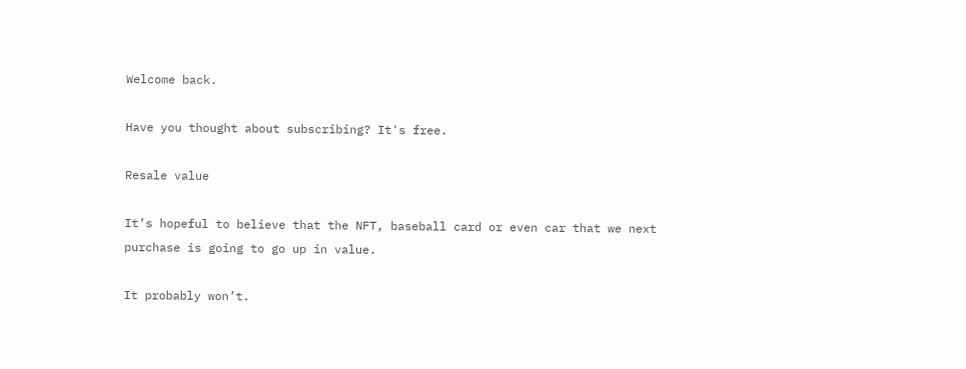Welcome back.

Have you thought about subscribing? It's free.

Resale value

It’s hopeful to believe that the NFT, baseball card or even car that we next purchase is going to go up in value.

It probably won’t.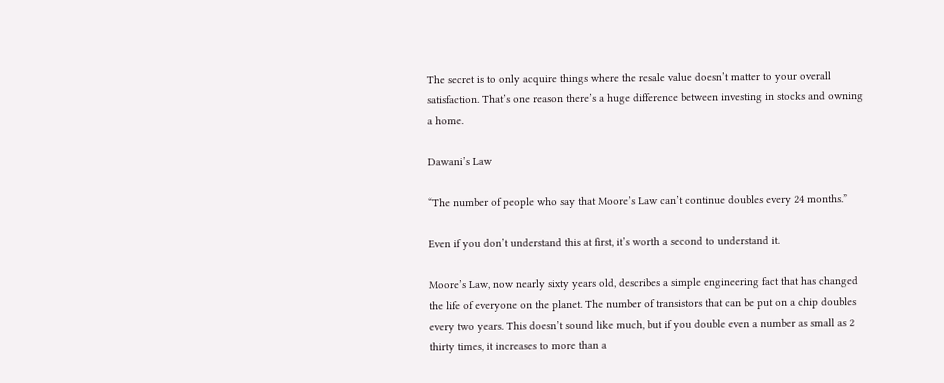The secret is to only acquire things where the resale value doesn’t matter to your overall satisfaction. That’s one reason there’s a huge difference between investing in stocks and owning a home.

Dawani’s Law

“The number of people who say that Moore’s Law can’t continue doubles every 24 months.”

Even if you don’t understand this at first, it’s worth a second to understand it.

Moore’s Law, now nearly sixty years old, describes a simple engineering fact that has changed the life of everyone on the planet. The number of transistors that can be put on a chip doubles every two years. This doesn’t sound like much, but if you double even a number as small as 2 thirty times, it increases to more than a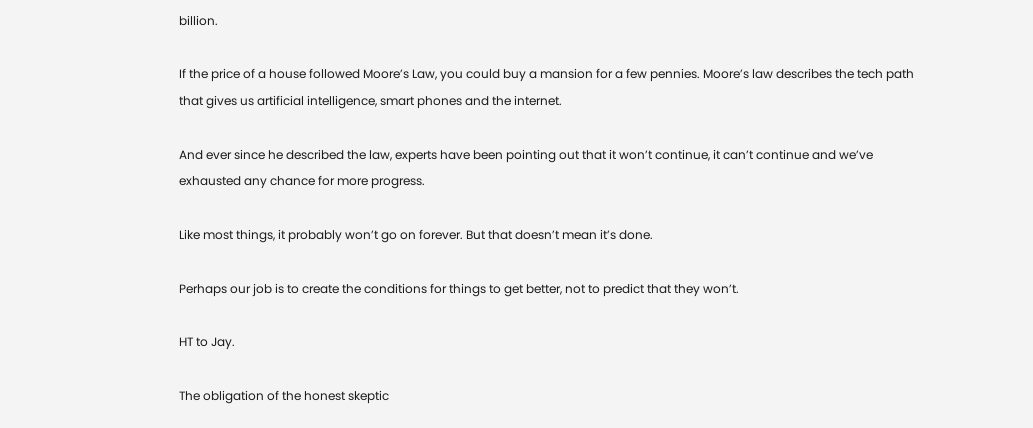billion.

If the price of a house followed Moore’s Law, you could buy a mansion for a few pennies. Moore’s law describes the tech path that gives us artificial intelligence, smart phones and the internet.

And ever since he described the law, experts have been pointing out that it won’t continue, it can’t continue and we’ve exhausted any chance for more progress.

Like most things, it probably won’t go on forever. But that doesn’t mean it’s done.

Perhaps our job is to create the conditions for things to get better, not to predict that they won’t.

HT to Jay.

The obligation of the honest skeptic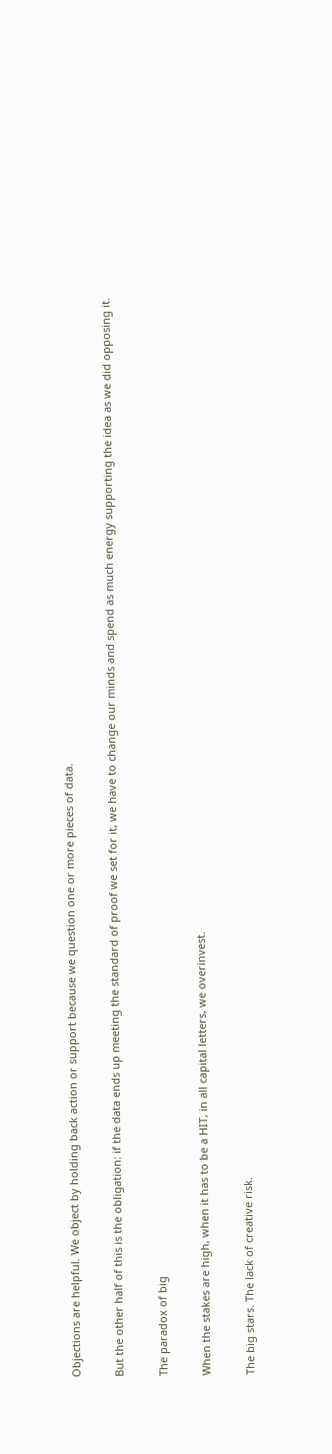Objections are helpful. We object by holding back action or support because we question one or more pieces of data.

But the other half of this is the obligation: if the data ends up meeting the standard of proof we set for it, we have to change our minds and spend as much energy supporting the idea as we did opposing it.

The paradox of big

When the stakes are high, when it has to be a HIT, in all capital letters, we overinvest.

The big stars. The lack of creative risk.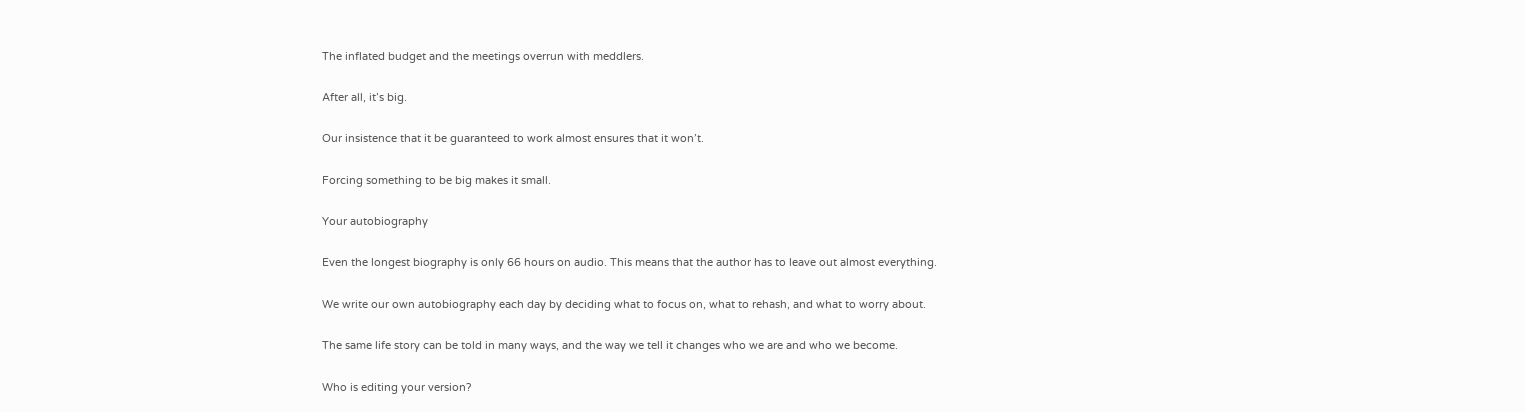The inflated budget and the meetings overrun with meddlers.

After all, it’s big.

Our insistence that it be guaranteed to work almost ensures that it won’t.

Forcing something to be big makes it small.

Your autobiography

Even the longest biography is only 66 hours on audio. This means that the author has to leave out almost everything.

We write our own autobiography each day by deciding what to focus on, what to rehash, and what to worry about.

The same life story can be told in many ways, and the way we tell it changes who we are and who we become.

Who is editing your version?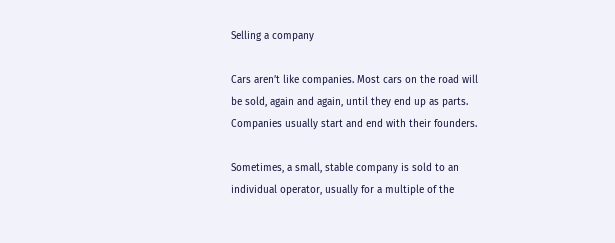Selling a company

Cars aren’t like companies. Most cars on the road will be sold, again and again, until they end up as parts. Companies usually start and end with their founders.

Sometimes, a small, stable company is sold to an individual operator, usually for a multiple of the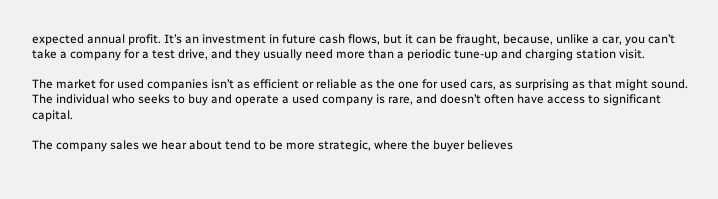expected annual profit. It’s an investment in future cash flows, but it can be fraught, because, unlike a car, you can’t take a company for a test drive, and they usually need more than a periodic tune-up and charging station visit.

The market for used companies isn’t as efficient or reliable as the one for used cars, as surprising as that might sound. The individual who seeks to buy and operate a used company is rare, and doesn’t often have access to significant capital.

The company sales we hear about tend to be more strategic, where the buyer believes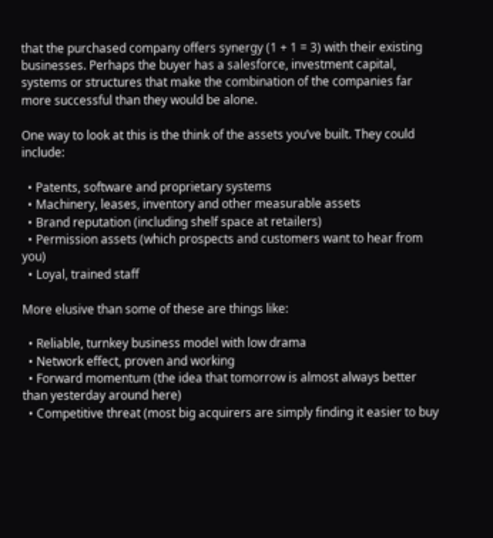that the purchased company offers synergy (1 + 1 = 3) with their existing businesses. Perhaps the buyer has a salesforce, investment capital, systems or structures that make the combination of the companies far more successful than they would be alone.

One way to look at this is the think of the assets you’ve built. They could include:

  • Patents, software and proprietary systems
  • Machinery, leases, inventory and other measurable assets
  • Brand reputation (including shelf space at retailers)
  • Permission assets (which prospects and customers want to hear from you)
  • Loyal, trained staff

More elusive than some of these are things like:

  • Reliable, turnkey business model with low drama
  • Network effect, proven and working
  • Forward momentum (the idea that tomorrow is almost always better than yesterday around here)
  • Competitive threat (most big acquirers are simply finding it easier to buy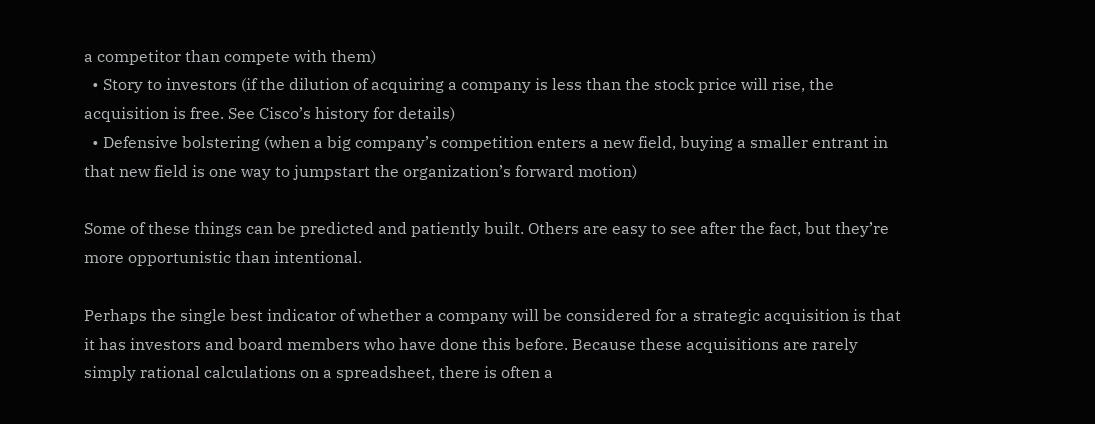a competitor than compete with them)
  • Story to investors (if the dilution of acquiring a company is less than the stock price will rise, the acquisition is free. See Cisco’s history for details)
  • Defensive bolstering (when a big company’s competition enters a new field, buying a smaller entrant in that new field is one way to jumpstart the organization’s forward motion)

Some of these things can be predicted and patiently built. Others are easy to see after the fact, but they’re more opportunistic than intentional.

Perhaps the single best indicator of whether a company will be considered for a strategic acquisition is that it has investors and board members who have done this before. Because these acquisitions are rarely simply rational calculations on a spreadsheet, there is often a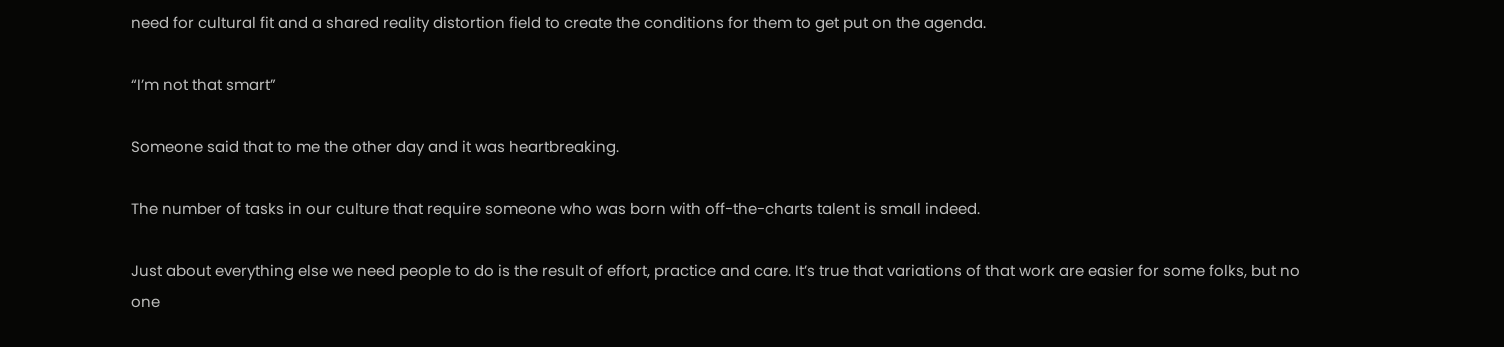need for cultural fit and a shared reality distortion field to create the conditions for them to get put on the agenda.

“I’m not that smart”

Someone said that to me the other day and it was heartbreaking.

The number of tasks in our culture that require someone who was born with off-the-charts talent is small indeed.

Just about everything else we need people to do is the result of effort, practice and care. It’s true that variations of that work are easier for some folks, but no one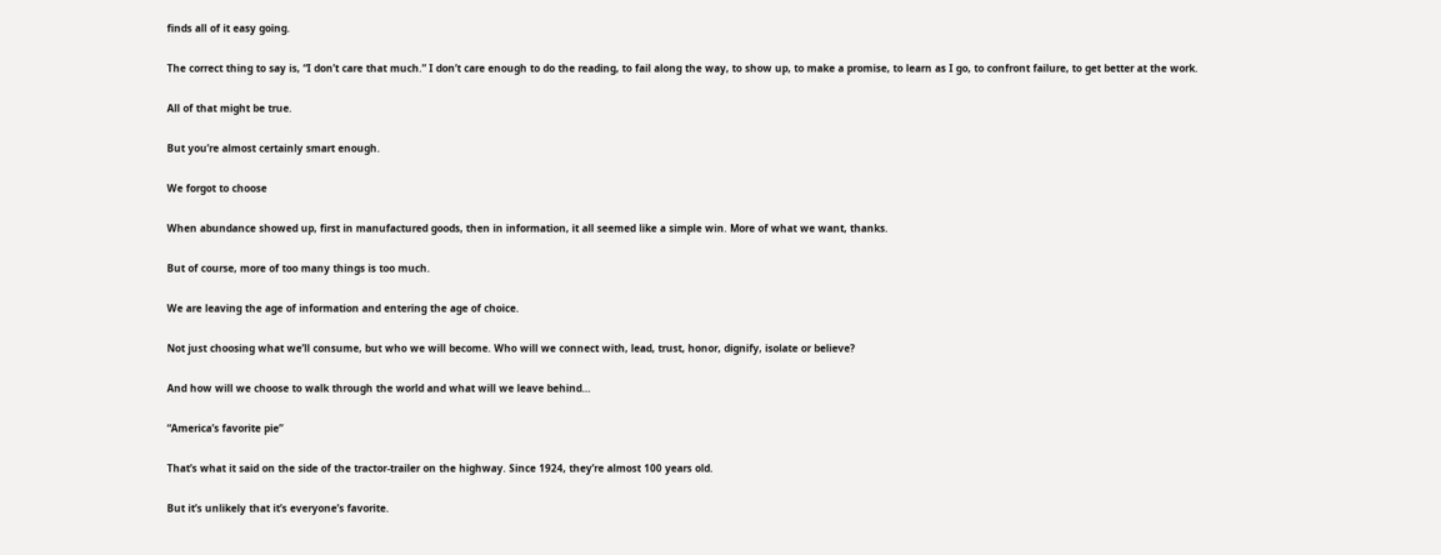finds all of it easy going.

The correct thing to say is, “I don’t care that much.” I don’t care enough to do the reading, to fail along the way, to show up, to make a promise, to learn as I go, to confront failure, to get better at the work.

All of that might be true.

But you’re almost certainly smart enough.

We forgot to choose

When abundance showed up, first in manufactured goods, then in information, it all seemed like a simple win. More of what we want, thanks.

But of course, more of too many things is too much.

We are leaving the age of information and entering the age of choice.

Not just choosing what we’ll consume, but who we will become. Who will we connect with, lead, trust, honor, dignify, isolate or believe?

And how will we choose to walk through the world and what will we leave behind…

“America’s favorite pie”

That’s what it said on the side of the tractor-trailer on the highway. Since 1924, they’re almost 100 years old.

But it’s unlikely that it’s everyone’s favorite.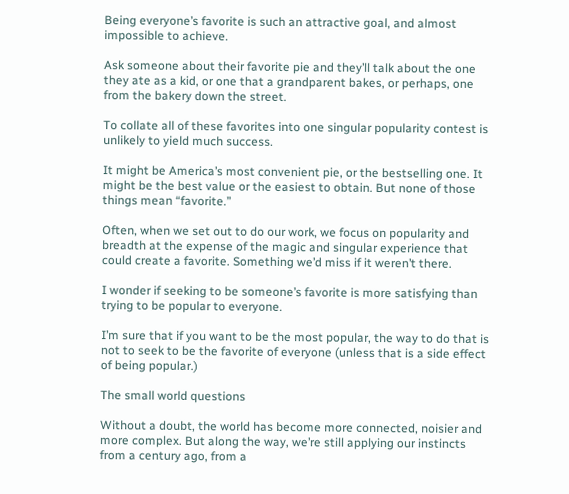Being everyone’s favorite is such an attractive goal, and almost impossible to achieve.

Ask someone about their favorite pie and they’ll talk about the one they ate as a kid, or one that a grandparent bakes, or perhaps, one from the bakery down the street.

To collate all of these favorites into one singular popularity contest is unlikely to yield much success.

It might be America’s most convenient pie, or the bestselling one. It might be the best value or the easiest to obtain. But none of those things mean “favorite.”

Often, when we set out to do our work, we focus on popularity and breadth at the expense of the magic and singular experience that could create a favorite. Something we’d miss if it weren’t there.

I wonder if seeking to be someone’s favorite is more satisfying than trying to be popular to everyone.

I’m sure that if you want to be the most popular, the way to do that is not to seek to be the favorite of everyone (unless that is a side effect of being popular.)

The small world questions

Without a doubt, the world has become more connected, noisier and more complex. But along the way, we’re still applying our instincts from a century ago, from a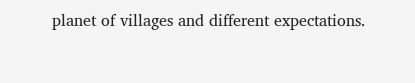planet of villages and different expectations.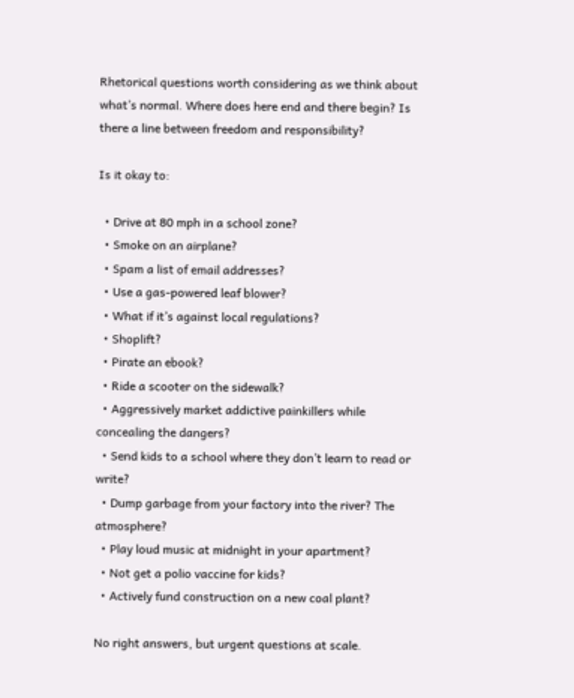Rhetorical questions worth considering as we think about what’s normal. Where does here end and there begin? Is there a line between freedom and responsibility?

Is it okay to:

  • Drive at 80 mph in a school zone?
  • Smoke on an airplane?
  • Spam a list of email addresses?
  • Use a gas-powered leaf blower?
  • What if it’s against local regulations?
  • Shoplift?
  • Pirate an ebook?
  • Ride a scooter on the sidewalk?
  • Aggressively market addictive painkillers while concealing the dangers?
  • Send kids to a school where they don’t learn to read or write?
  • Dump garbage from your factory into the river? The atmosphere?
  • Play loud music at midnight in your apartment?
  • Not get a polio vaccine for kids?
  • Actively fund construction on a new coal plant?

No right answers, but urgent questions at scale.